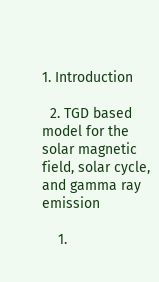1. Introduction

  2. TGD based model for the solar magnetic field, solar cycle, and gamma ray emission

    1.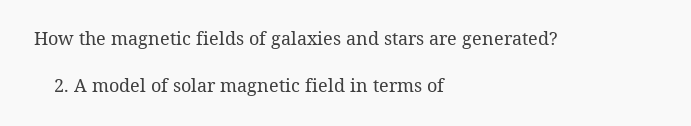How the magnetic fields of galaxies and stars are generated?

    2. A model of solar magnetic field in terms of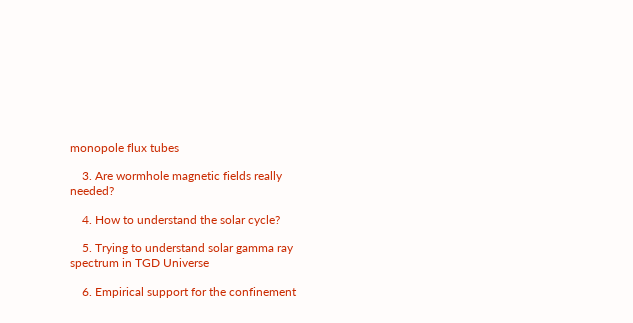monopole flux tubes

    3. Are wormhole magnetic fields really needed?

    4. How to understand the solar cycle?

    5. Trying to understand solar gamma ray spectrum in TGD Universe

    6. Empirical support for the confinement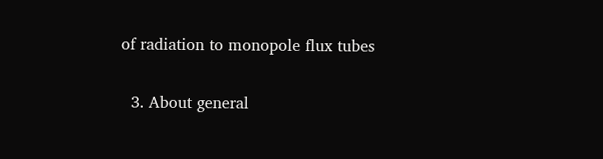of radiation to monopole flux tubes

  3. About general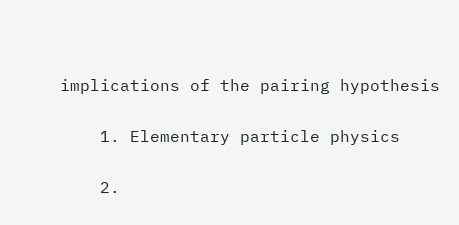implications of the pairing hypothesis

    1. Elementary particle physics

    2.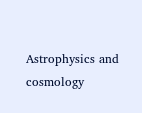Astrophysics and cosmology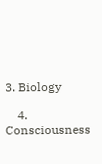3. Biology

    4. Consciousness